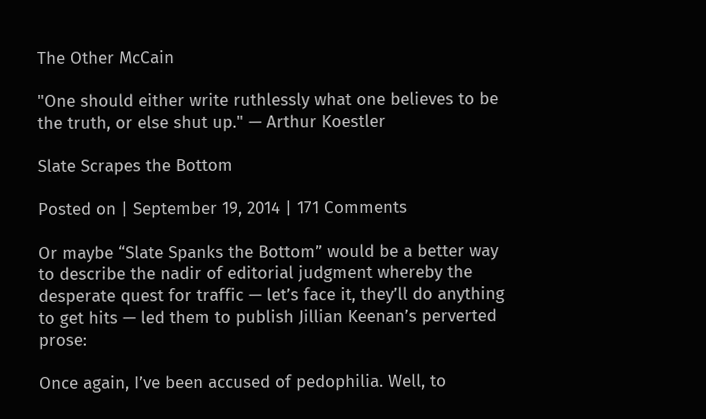The Other McCain

"One should either write ruthlessly what one believes to be the truth, or else shut up." — Arthur Koestler

Slate Scrapes the Bottom

Posted on | September 19, 2014 | 171 Comments

Or maybe “Slate Spanks the Bottom” would be a better way to describe the nadir of editorial judgment whereby the desperate quest for traffic — let’s face it, they’ll do anything to get hits — led them to publish Jillian Keenan’s perverted prose:

Once again, I’ve been accused of pedophilia. Well, to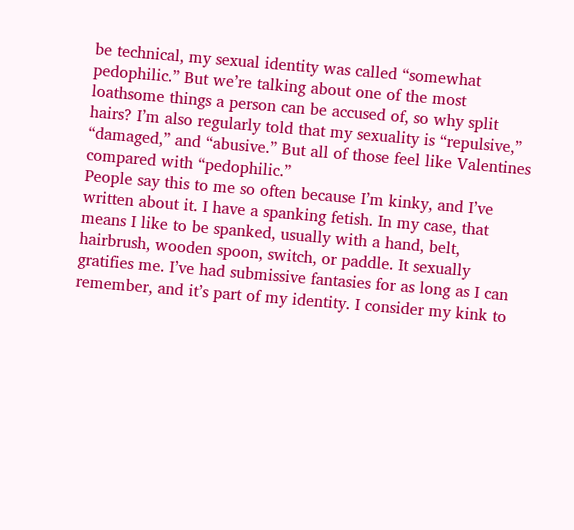be technical, my sexual identity was called “somewhat pedophilic.” But we’re talking about one of the most loathsome things a person can be accused of, so why split hairs? I’m also regularly told that my sexuality is “repulsive,” “damaged,” and “abusive.” But all of those feel like Valentines compared with “pedophilic.”
People say this to me so often because I’m kinky, and I’ve written about it. I have a spanking fetish. In my case, that means I like to be spanked, usually with a hand, belt, hairbrush, wooden spoon, switch, or paddle. It sexually gratifies me. I’ve had submissive fantasies for as long as I can remember, and it’s part of my identity. I consider my kink to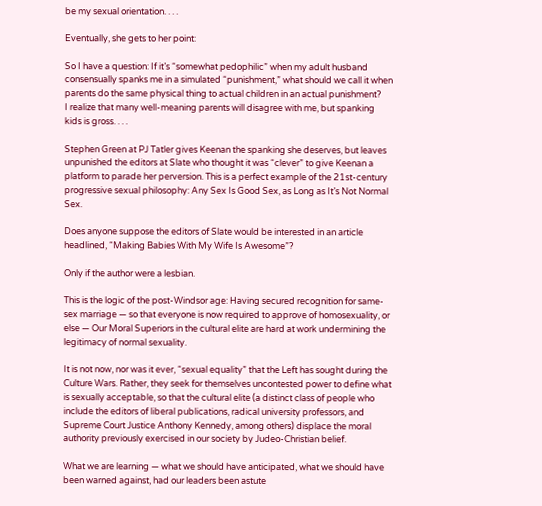be my sexual orientation. . . .

Eventually, she gets to her point:

So I have a question: If it’s “somewhat pedophilic” when my adult husband consensually spanks me in a simulated “punishment,” what should we call it when parents do the same physical thing to actual children in an actual punishment?
I realize that many well-meaning parents will disagree with me, but spanking kids is gross. . . .

Stephen Green at PJ Tatler gives Keenan the spanking she deserves, but leaves unpunished the editors at Slate who thought it was “clever” to give Keenan a platform to parade her perversion. This is a perfect example of the 21st-century progressive sexual philosophy: Any Sex Is Good Sex, as Long as It’s Not Normal Sex.

Does anyone suppose the editors of Slate would be interested in an article headlined, “Making Babies With My Wife Is Awesome”?

Only if the author were a lesbian.

This is the logic of the post-Windsor age: Having secured recognition for same-sex marriage — so that everyone is now required to approve of homosexuality, or else — Our Moral Superiors in the cultural elite are hard at work undermining the legitimacy of normal sexuality.

It is not now, nor was it ever, “sexual equality” that the Left has sought during the Culture Wars. Rather, they seek for themselves uncontested power to define what is sexually acceptable, so that the cultural elite (a distinct class of people who include the editors of liberal publications, radical university professors, and Supreme Court Justice Anthony Kennedy, among others) displace the moral authority previously exercised in our society by Judeo-Christian belief.

What we are learning — what we should have anticipated, what we should have been warned against, had our leaders been astute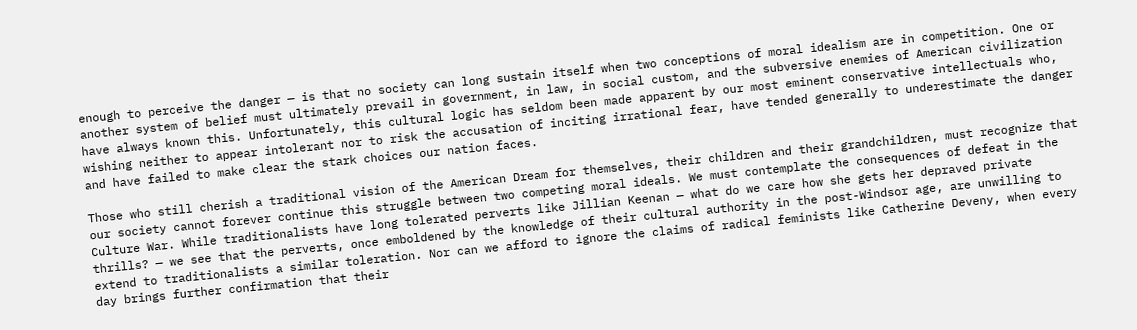enough to perceive the danger — is that no society can long sustain itself when two conceptions of moral idealism are in competition. One or another system of belief must ultimately prevail in government, in law, in social custom, and the subversive enemies of American civilization have always known this. Unfortunately, this cultural logic has seldom been made apparent by our most eminent conservative intellectuals who, wishing neither to appear intolerant nor to risk the accusation of inciting irrational fear, have tended generally to underestimate the danger and have failed to make clear the stark choices our nation faces.

Those who still cherish a traditional vision of the American Dream for themselves, their children and their grandchildren, must recognize that our society cannot forever continue this struggle between two competing moral ideals. We must contemplate the consequences of defeat in the Culture War. While traditionalists have long tolerated perverts like Jillian Keenan — what do we care how she gets her depraved private thrills? — we see that the perverts, once emboldened by the knowledge of their cultural authority in the post-Windsor age, are unwilling to extend to traditionalists a similar toleration. Nor can we afford to ignore the claims of radical feminists like Catherine Deveny, when every day brings further confirmation that their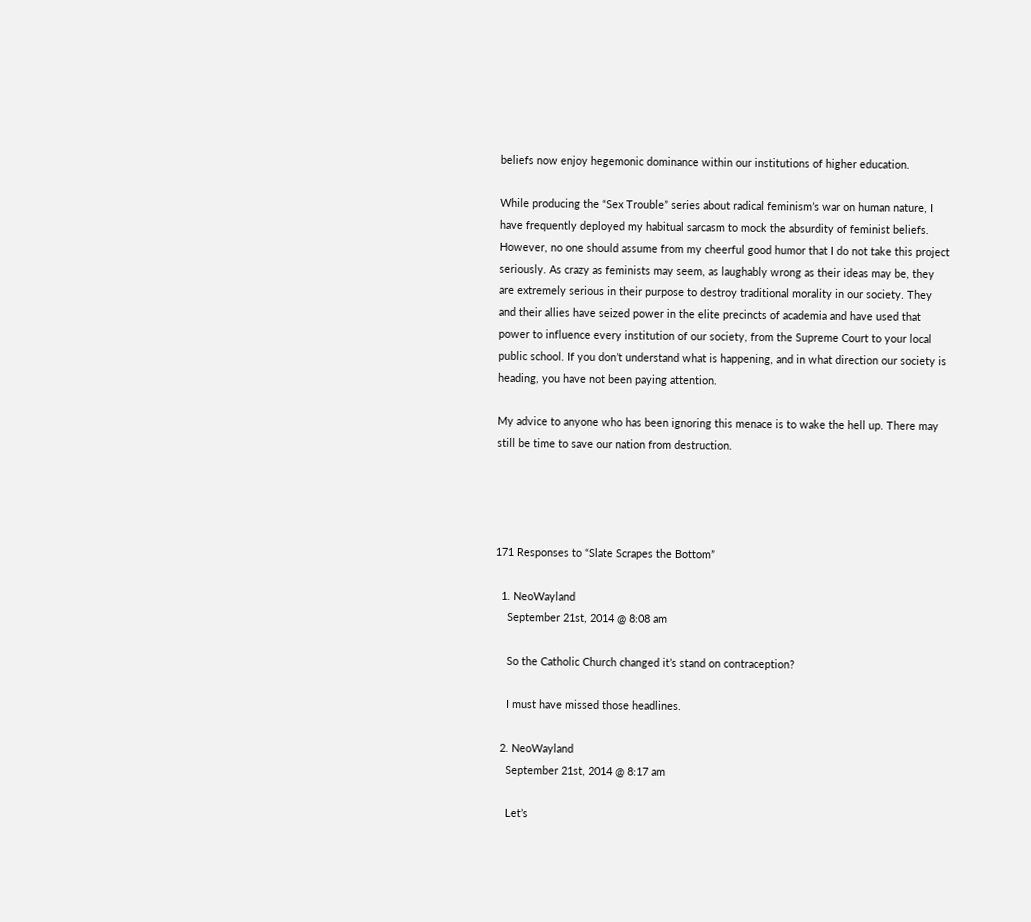beliefs now enjoy hegemonic dominance within our institutions of higher education.

While producing the “Sex Trouble” series about radical feminism’s war on human nature, I have frequently deployed my habitual sarcasm to mock the absurdity of feminist beliefs. However, no one should assume from my cheerful good humor that I do not take this project seriously. As crazy as feminists may seem, as laughably wrong as their ideas may be, they are extremely serious in their purpose to destroy traditional morality in our society. They and their allies have seized power in the elite precincts of academia and have used that power to influence every institution of our society, from the Supreme Court to your local public school. If you don’t understand what is happening, and in what direction our society is heading, you have not been paying attention.

My advice to anyone who has been ignoring this menace is to wake the hell up. There may still be time to save our nation from destruction.




171 Responses to “Slate Scrapes the Bottom”

  1. NeoWayland
    September 21st, 2014 @ 8:08 am

    So the Catholic Church changed it’s stand on contraception?

    I must have missed those headlines.

  2. NeoWayland
    September 21st, 2014 @ 8:17 am

    Let’s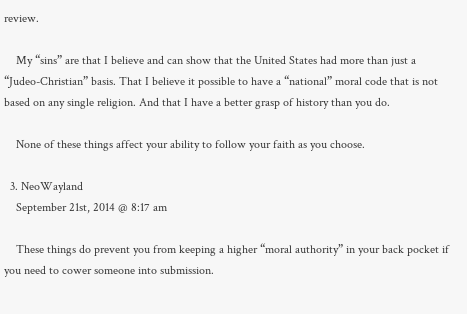review.

    My “sins” are that I believe and can show that the United States had more than just a “Judeo-Christian” basis. That I believe it possible to have a “national” moral code that is not based on any single religion. And that I have a better grasp of history than you do.

    None of these things affect your ability to follow your faith as you choose.

  3. NeoWayland
    September 21st, 2014 @ 8:17 am

    These things do prevent you from keeping a higher “moral authority” in your back pocket if you need to cower someone into submission.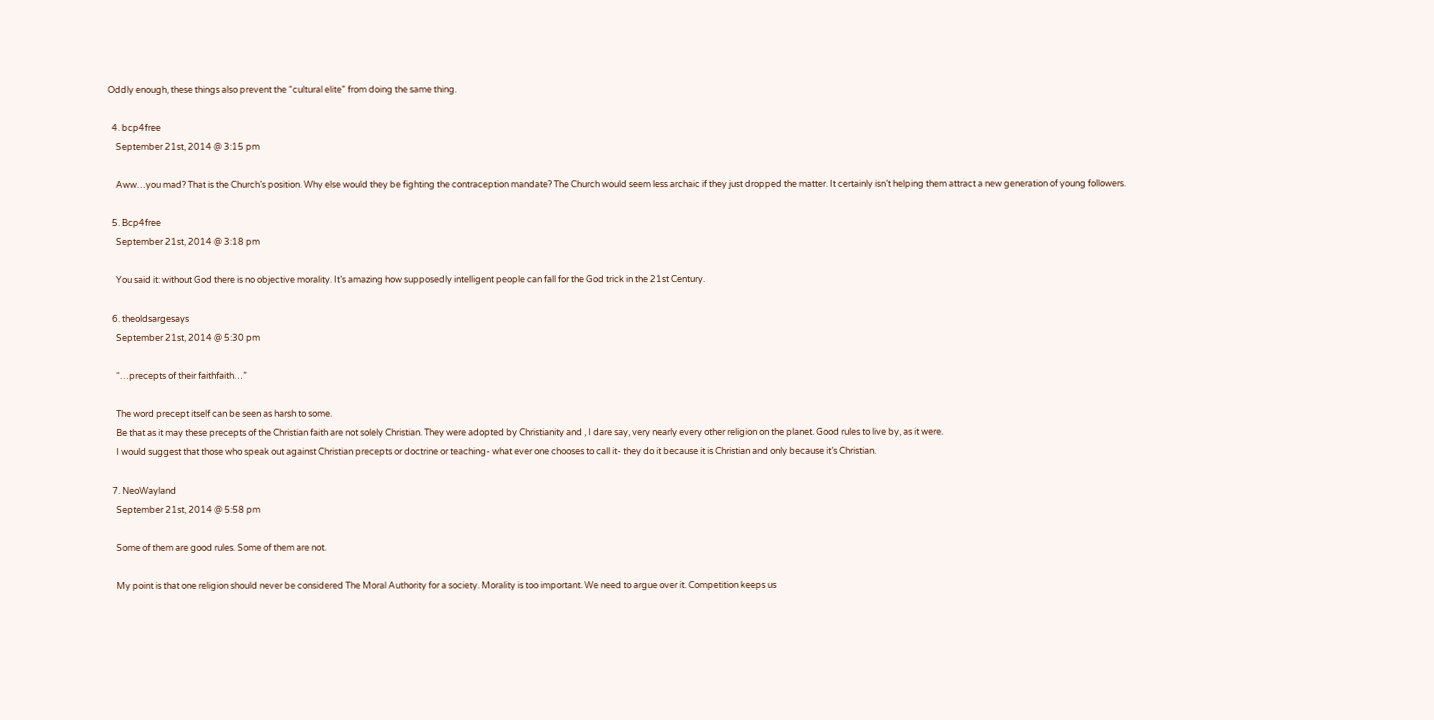Oddly enough, these things also prevent the “cultural elite” from doing the same thing.

  4. bcp4free
    September 21st, 2014 @ 3:15 pm

    Aww…you mad? That is the Church’s position. Why else would they be fighting the contraception mandate? The Church would seem less archaic if they just dropped the matter. It certainly isn’t helping them attract a new generation of young followers.

  5. Bcp4free
    September 21st, 2014 @ 3:18 pm

    You said it: without God there is no objective morality. It’s amazing how supposedly intelligent people can fall for the God trick in the 21st Century.

  6. theoldsargesays
    September 21st, 2014 @ 5:30 pm

    “…precepts of their faithfaith…”

    The word precept itself can be seen as harsh to some.
    Be that as it may these precepts of the Christian faith are not solely Christian. They were adopted by Christianity and , I dare say, very nearly every other religion on the planet. Good rules to live by, as it were.
    I would suggest that those who speak out against Christian precepts or doctrine or teaching- what ever one chooses to call it- they do it because it is Christian and only because it’s Christian.

  7. NeoWayland
    September 21st, 2014 @ 5:58 pm

    Some of them are good rules. Some of them are not.

    My point is that one religion should never be considered The Moral Authority for a society. Morality is too important. We need to argue over it. Competition keeps us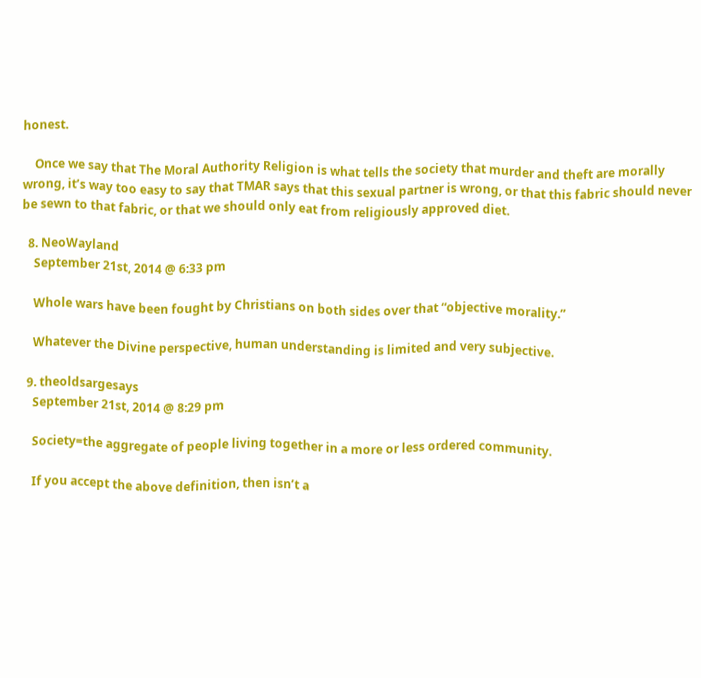honest.

    Once we say that The Moral Authority Religion is what tells the society that murder and theft are morally wrong, it’s way too easy to say that TMAR says that this sexual partner is wrong, or that this fabric should never be sewn to that fabric, or that we should only eat from religiously approved diet.

  8. NeoWayland
    September 21st, 2014 @ 6:33 pm

    Whole wars have been fought by Christians on both sides over that “objective morality.”

    Whatever the Divine perspective, human understanding is limited and very subjective.

  9. theoldsargesays
    September 21st, 2014 @ 8:29 pm

    Society=the aggregate of people living together in a more or less ordered community.

    If you accept the above definition, then isn’t a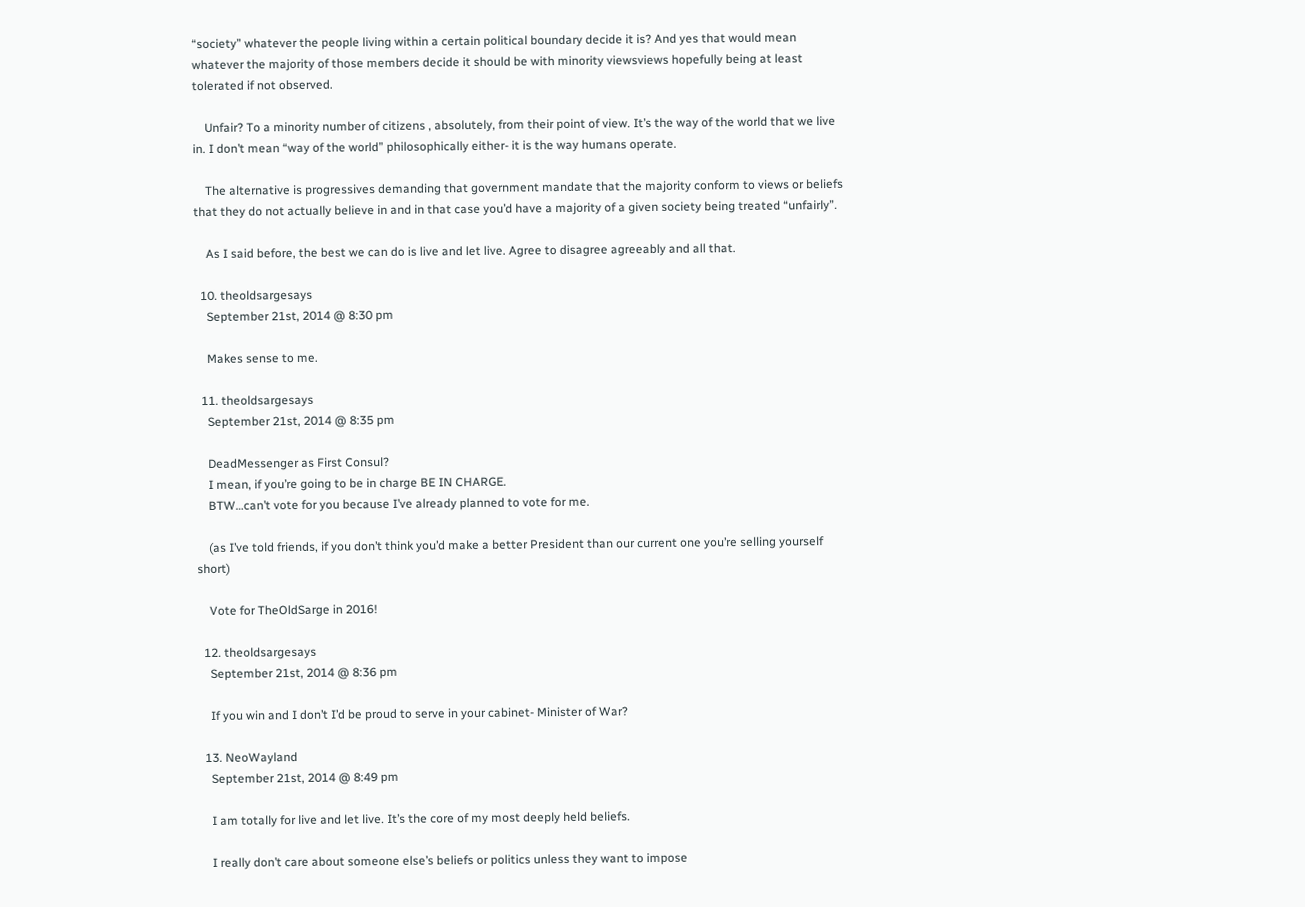“society” whatever the people living within a certain political boundary decide it is? And yes that would mean whatever the majority of those members decide it should be with minority viewsviews hopefully being at least tolerated if not observed.

    Unfair? To a minority number of citizens , absolutely, from their point of view. It’s the way of the world that we live in. I don’t mean “way of the world” philosophically either- it is the way humans operate.

    The alternative is progressives demanding that government mandate that the majority conform to views or beliefs that they do not actually believe in and in that case you’d have a majority of a given society being treated “unfairly”.

    As I said before, the best we can do is live and let live. Agree to disagree agreeably and all that.

  10. theoldsargesays
    September 21st, 2014 @ 8:30 pm

    Makes sense to me.

  11. theoldsargesays
    September 21st, 2014 @ 8:35 pm

    DeadMessenger as First Consul?
    I mean, if you’re going to be in charge BE IN CHARGE.
    BTW…can’t vote for you because I’ve already planned to vote for me.

    (as I’ve told friends, if you don’t think you’d make a better President than our current one you’re selling yourself short)

    Vote for TheOldSarge in 2016!

  12. theoldsargesays
    September 21st, 2014 @ 8:36 pm

    If you win and I don’t I’d be proud to serve in your cabinet- Minister of War?

  13. NeoWayland
    September 21st, 2014 @ 8:49 pm

    I am totally for live and let live. It’s the core of my most deeply held beliefs.

    I really don’t care about someone else’s beliefs or politics unless they want to impose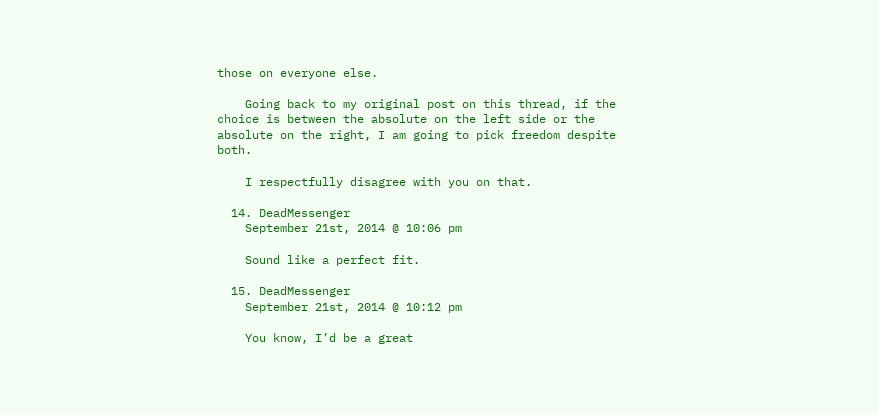those on everyone else.

    Going back to my original post on this thread, if the choice is between the absolute on the left side or the absolute on the right, I am going to pick freedom despite both.

    I respectfully disagree with you on that.

  14. DeadMessenger
    September 21st, 2014 @ 10:06 pm

    Sound like a perfect fit.

  15. DeadMessenger
    September 21st, 2014 @ 10:12 pm

    You know, I’d be a great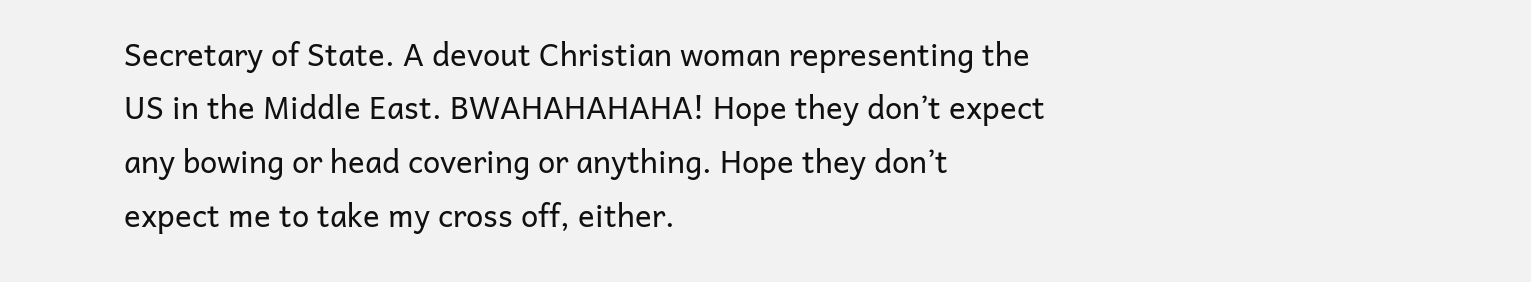Secretary of State. A devout Christian woman representing the US in the Middle East. BWAHAHAHAHA! Hope they don’t expect any bowing or head covering or anything. Hope they don’t expect me to take my cross off, either.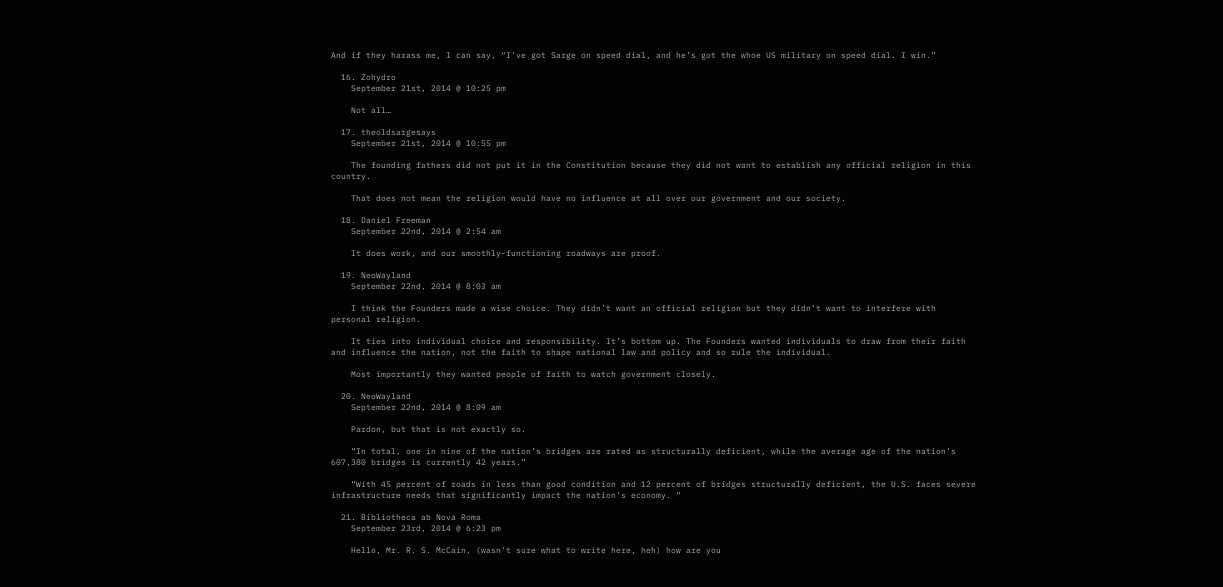And if they harass me, I can say, “I’ve got Sarge on speed dial, and he’s got the whoe US military on speed dial. I win.”

  16. Zohydro
    September 21st, 2014 @ 10:25 pm

    Not all…

  17. theoldsargesays
    September 21st, 2014 @ 10:55 pm

    The founding fathers did not put it in the Constitution because they did not want to establish any official religion in this country.

    That does not mean the religion would have no influence at all over our government and our society.

  18. Daniel Freeman
    September 22nd, 2014 @ 2:54 am

    It does work, and our smoothly-functioning roadways are proof.

  19. NeoWayland
    September 22nd, 2014 @ 8:03 am

    I think the Founders made a wise choice. They didn’t want an official religion but they didn’t want to interfere with personal religion.

    It ties into individual choice and responsibility. It’s bottom up. The Founders wanted individuals to draw from their faith and influence the nation, not the faith to shape national law and policy and so rule the individual.

    Most importantly they wanted people of faith to watch government closely.

  20. NeoWayland
    September 22nd, 2014 @ 8:09 am

    Pardon, but that is not exactly so.

    “In total, one in nine of the nation’s bridges are rated as structurally deficient, while the average age of the nation’s 607,380 bridges is currently 42 years.”

    “With 45 percent of roads in less than good condition and 12 percent of bridges structurally deficient, the U.S. faces severe infrastructure needs that significantly impact the nation’s economy. “

  21. Bibliotheca ab Nova Roma
    September 23rd, 2014 @ 6:23 pm

    Hello, Mr. R. S. McCain, (wasn’t sure what to write here, heh) how are you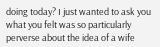doing today? I just wanted to ask you what you felt was so particularly perverse about the idea of a wife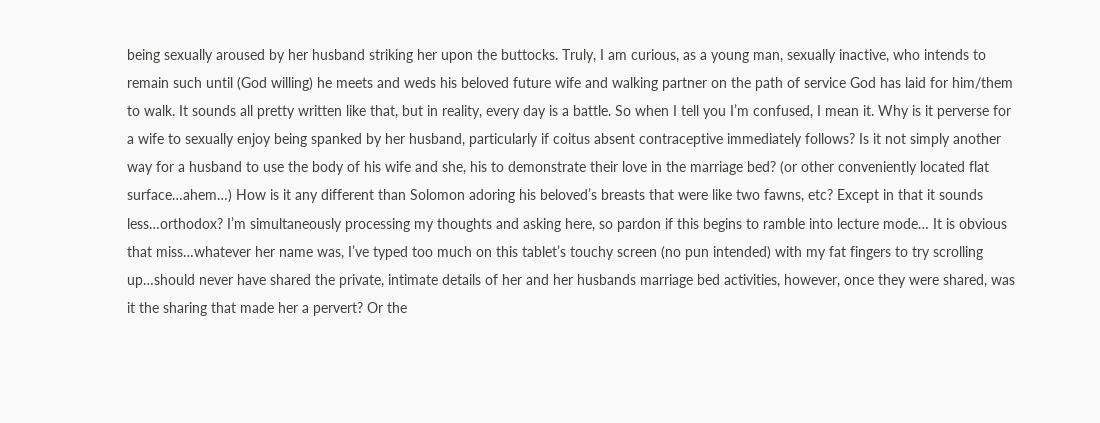being sexually aroused by her husband striking her upon the buttocks. Truly, I am curious, as a young man, sexually inactive, who intends to remain such until (God willing) he meets and weds his beloved future wife and walking partner on the path of service God has laid for him/them to walk. It sounds all pretty written like that, but in reality, every day is a battle. So when I tell you I’m confused, I mean it. Why is it perverse for a wife to sexually enjoy being spanked by her husband, particularly if coitus absent contraceptive immediately follows? Is it not simply another way for a husband to use the body of his wife and she, his to demonstrate their love in the marriage bed? (or other conveniently located flat surface…ahem…) How is it any different than Solomon adoring his beloved’s breasts that were like two fawns, etc? Except in that it sounds less…orthodox? I’m simultaneously processing my thoughts and asking here, so pardon if this begins to ramble into lecture mode… It is obvious that miss…whatever her name was, I’ve typed too much on this tablet’s touchy screen (no pun intended) with my fat fingers to try scrolling up…should never have shared the private, intimate details of her and her husbands marriage bed activities, however, once they were shared, was it the sharing that made her a pervert? Or the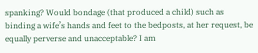spanking? Would bondage (that produced a child) such as binding a wife’s hands and feet to the bedposts, at her request, be equally perverse and unacceptable? I am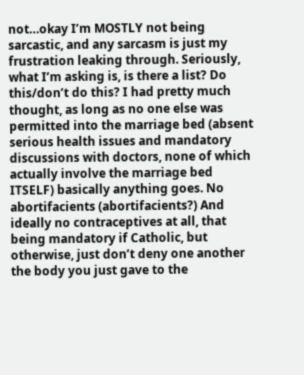not…okay I’m MOSTLY not being sarcastic, and any sarcasm is just my frustration leaking through. Seriously, what I’m asking is, is there a list? Do this/don’t do this? I had pretty much thought, as long as no one else was permitted into the marriage bed (absent serious health issues and mandatory discussions with doctors, none of which actually involve the marriage bed ITSELF) basically anything goes. No abortifacients (abortifacients?) And ideally no contraceptives at all, that being mandatory if Catholic, but otherwise, just don’t deny one another the body you just gave to the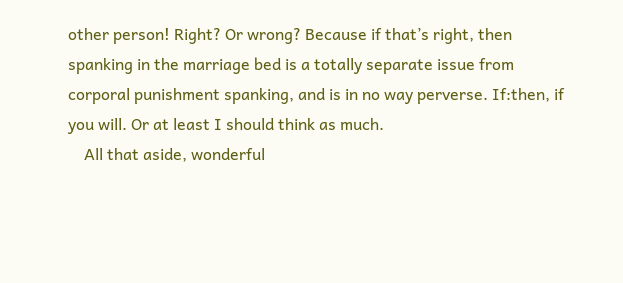other person! Right? Or wrong? Because if that’s right, then spanking in the marriage bed is a totally separate issue from corporal punishment spanking, and is in no way perverse. If:then, if you will. Or at least I should think as much.
    All that aside, wonderful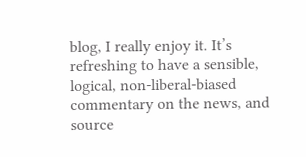blog, I really enjoy it. It’s refreshing to have a sensible, logical, non-liberal-biased commentary on the news, and source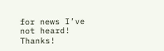for news I’ve not heard! Thanks!